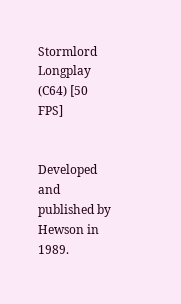Stormlord Longplay (C64) [50 FPS]


Developed and published by Hewson in 1989.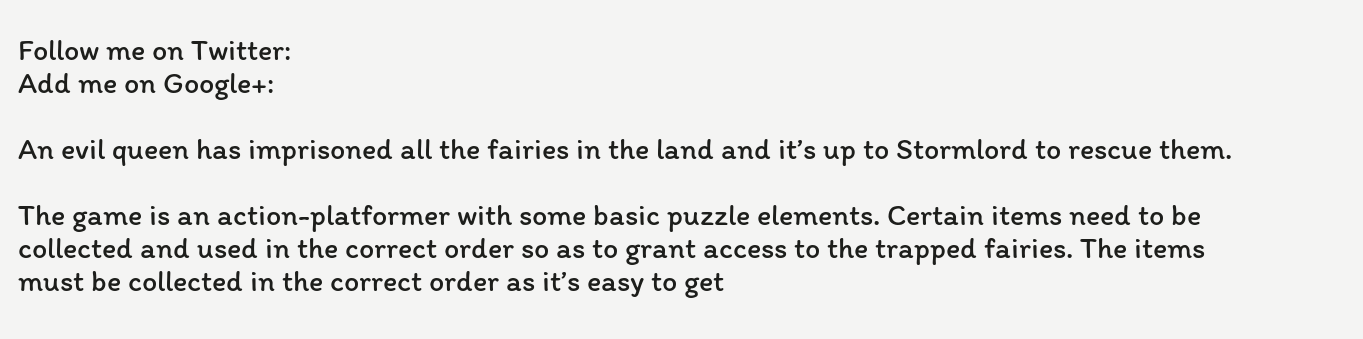Follow me on Twitter:
Add me on Google+:

An evil queen has imprisoned all the fairies in the land and it’s up to Stormlord to rescue them.

The game is an action-platformer with some basic puzzle elements. Certain items need to be collected and used in the correct order so as to grant access to the trapped fairies. The items must be collected in the correct order as it’s easy to get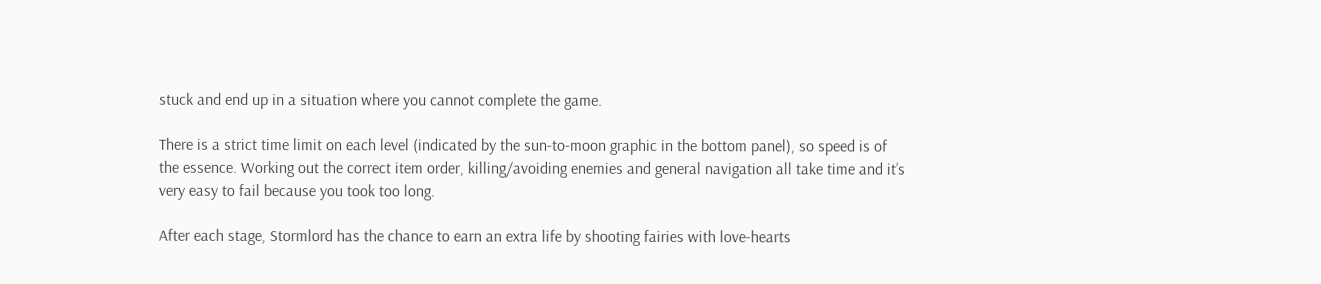stuck and end up in a situation where you cannot complete the game.

There is a strict time limit on each level (indicated by the sun-to-moon graphic in the bottom panel), so speed is of the essence. Working out the correct item order, killing/avoiding enemies and general navigation all take time and it’s very easy to fail because you took too long.

After each stage, Stormlord has the chance to earn an extra life by shooting fairies with love-hearts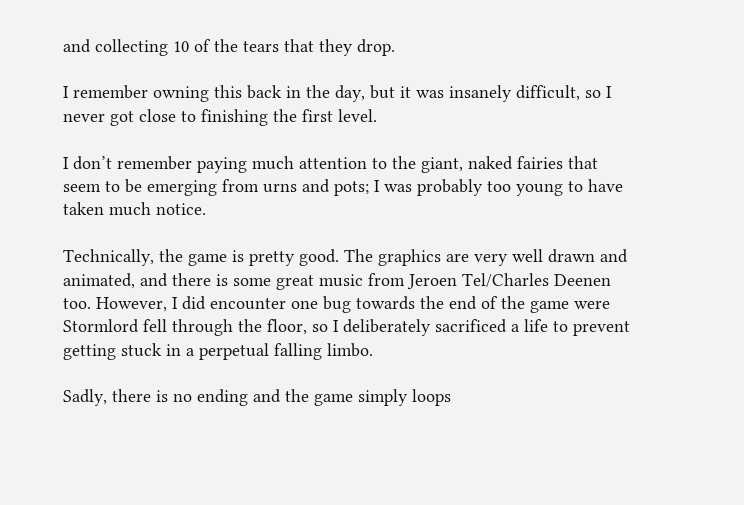and collecting 10 of the tears that they drop.

I remember owning this back in the day, but it was insanely difficult, so I never got close to finishing the first level.

I don’t remember paying much attention to the giant, naked fairies that seem to be emerging from urns and pots; I was probably too young to have taken much notice.

Technically, the game is pretty good. The graphics are very well drawn and animated, and there is some great music from Jeroen Tel/Charles Deenen too. However, I did encounter one bug towards the end of the game were Stormlord fell through the floor, so I deliberately sacrificed a life to prevent getting stuck in a perpetual falling limbo.

Sadly, there is no ending and the game simply loops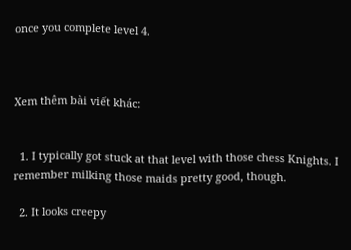once you complete level 4.



Xem thêm bài viết khác:


  1. I typically got stuck at that level with those chess Knights. I remember milking those maids pretty good, though.

  2. It looks creepy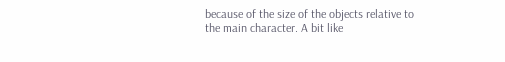because of the size of the objects relative to the main character. A bit like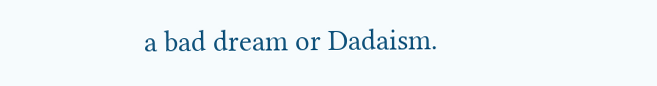a bad dream or Dadaism.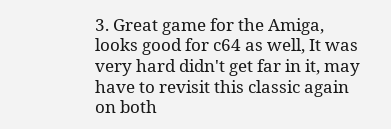3. Great game for the Amiga, looks good for c64 as well, It was very hard didn't get far in it, may have to revisit this classic again on both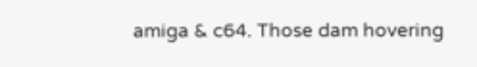amiga & c64. Those dam hovering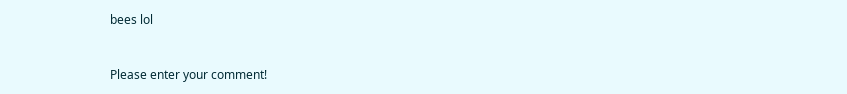bees lol


Please enter your comment!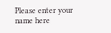Please enter your name here